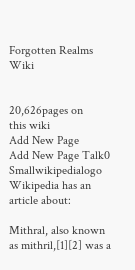Forgotten Realms Wiki


20,626pages on
this wiki
Add New Page
Add New Page Talk0
Smallwikipedialogo Wikipedia has an article about:

Mithral, also known as mithril,[1][2] was a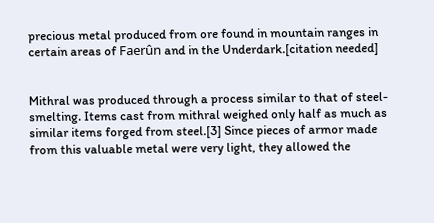precious metal produced from ore found in mountain ranges in certain areas of Faerûn and in the Underdark.[citation needed]


Mithral was produced through a process similar to that of steel-smelting. Items cast from mithral weighed only half as much as similar items forged from steel.[3] Since pieces of armor made from this valuable metal were very light, they allowed the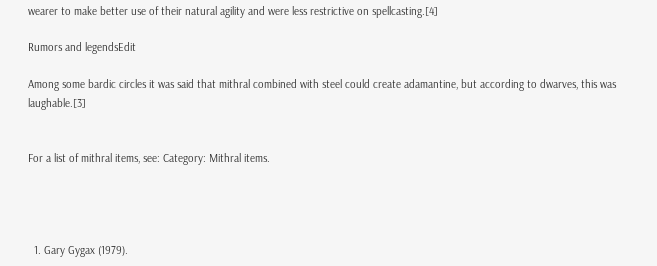wearer to make better use of their natural agility and were less restrictive on spellcasting.[4]

Rumors and legendsEdit

Among some bardic circles it was said that mithral combined with steel could create adamantine, but according to dwarves, this was laughable.[3]


For a list of mithral items, see: Category: Mithral items.




  1. Gary Gygax (1979).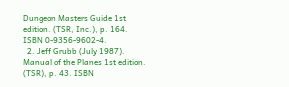Dungeon Masters Guide 1st edition. (TSR, Inc.), p. 164. ISBN 0-9356-9602-4.
  2. Jeff Grubb (July 1987). Manual of the Planes 1st edition. (TSR), p. 43. ISBN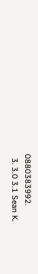0880383992.
  3. 3.0 3.1 Sean K.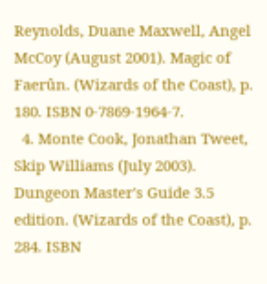Reynolds, Duane Maxwell, Angel McCoy (August 2001). Magic of Faerûn. (Wizards of the Coast), p. 180. ISBN 0-7869-1964-7.
  4. Monte Cook, Jonathan Tweet, Skip Williams (July 2003). Dungeon Master's Guide 3.5 edition. (Wizards of the Coast), p. 284. ISBN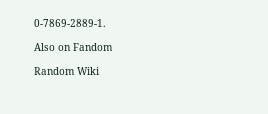0-7869-2889-1.

Also on Fandom

Random Wiki